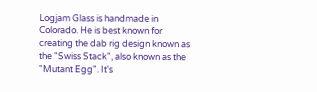Logjam Glass is handmade in Colorado. He is best known for creating the dab rig design known as the "Swiss Stack", also known as the "Mutant Egg". It's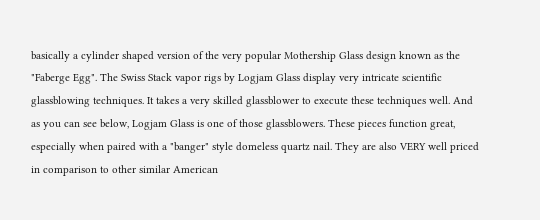basically a cylinder shaped version of the very popular Mothership Glass design known as the "Faberge Egg". The Swiss Stack vapor rigs by Logjam Glass display very intricate scientific glassblowing techniques. It takes a very skilled glassblower to execute these techniques well. And as you can see below, Logjam Glass is one of those glassblowers. These pieces function great, especially when paired with a "banger" style domeless quartz nail. They are also VERY well priced in comparison to other similar American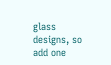glass designs, so add one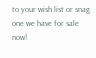to your wish list or snag one we have for sale now!